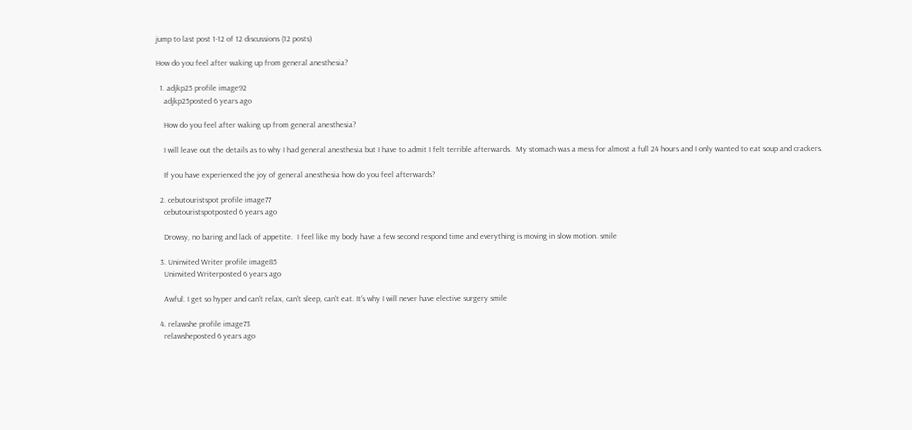jump to last post 1-12 of 12 discussions (12 posts)

How do you feel after waking up from general anesthesia?

  1. adjkp25 profile image92
    adjkp25posted 6 years ago

    How do you feel after waking up from general anesthesia?

    I will leave out the details as to why I had general anesthesia but I have to admit I felt terrible afterwards.  My stomach was a mess for almost a full 24 hours and I only wanted to eat soup and crackers.

    If you have experienced the joy of general anesthesia how do you feel afterwards?

  2. cebutouristspot profile image77
    cebutouristspotposted 6 years ago

    Drowsy, no baring and lack of appetite.  I feel like my body have a few second respond time and everything is moving in slow motion. smile

  3. Uninvited Writer profile image85
    Uninvited Writerposted 6 years ago

    Awful. I get so hyper and can't relax, can't sleep, can't eat. It's why I will never have elective surgery smile

  4. relawshe profile image73
    relawsheposted 6 years ago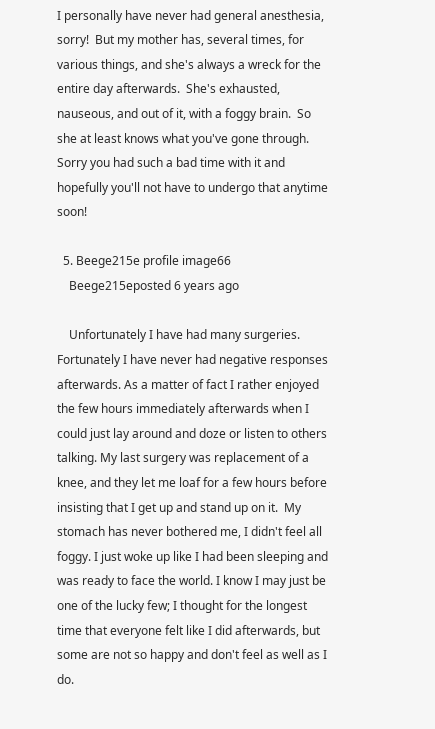I personally have never had general anesthesia, sorry!  But my mother has, several times, for various things, and she's always a wreck for the entire day afterwards.  She's exhausted, nauseous, and out of it, with a foggy brain.  So she at least knows what you've gone through.  Sorry you had such a bad time with it and hopefully you'll not have to undergo that anytime soon!

  5. Beege215e profile image66
    Beege215eposted 6 years ago

    Unfortunately I have had many surgeries. Fortunately I have never had negative responses afterwards. As a matter of fact I rather enjoyed the few hours immediately afterwards when I could just lay around and doze or listen to others talking. My last surgery was replacement of a knee, and they let me loaf for a few hours before insisting that I get up and stand up on it.  My stomach has never bothered me, I didn't feel all foggy. I just woke up like I had been sleeping and was ready to face the world. I know I may just be one of the lucky few; I thought for the longest time that everyone felt like I did afterwards, but some are not so happy and don't feel as well as I do.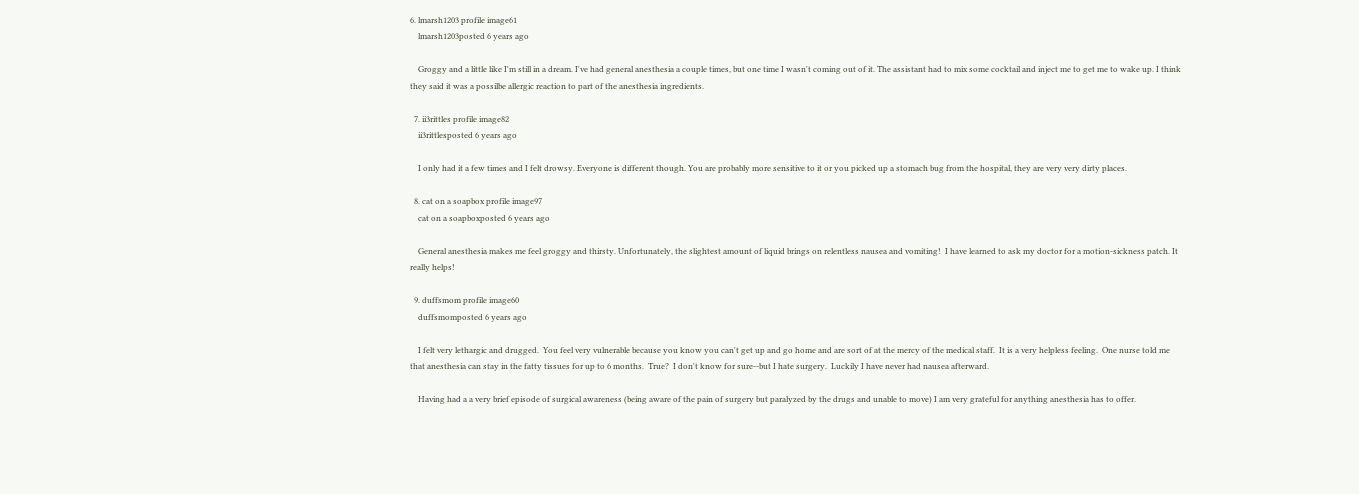6. lmarsh1203 profile image61
    lmarsh1203posted 6 years ago

    Groggy and a little like I'm still in a dream. I've had general anesthesia a couple times, but one time I wasn't coming out of it. The assistant had to mix some cocktail and inject me to get me to wake up. I think they said it was a possilbe allergic reaction to part of the anesthesia ingredients.

  7. ii3rittles profile image82
    ii3rittlesposted 6 years ago

    I only had it a few times and I felt drowsy. Everyone is different though. You are probably more sensitive to it or you picked up a stomach bug from the hospital, they are very very dirty places.

  8. cat on a soapbox profile image97
    cat on a soapboxposted 6 years ago

    General anesthesia makes me feel groggy and thirsty. Unfortunately, the slightest amount of liquid brings on relentless nausea and vomiting!  I have learned to ask my doctor for a motion-sickness patch. It really helps!

  9. duffsmom profile image60
    duffsmomposted 6 years ago

    I felt very lethargic and drugged.  You feel very vulnerable because you know you can't get up and go home and are sort of at the mercy of the medical staff.  It is a very helpless feeling.  One nurse told me that anesthesia can stay in the fatty tissues for up to 6 months.  True?  I don't know for sure--but I hate surgery.  Luckily I have never had nausea afterward.

    Having had a a very brief episode of surgical awareness (being aware of the pain of surgery but paralyzed by the drugs and unable to move) I am very grateful for anything anesthesia has to offer.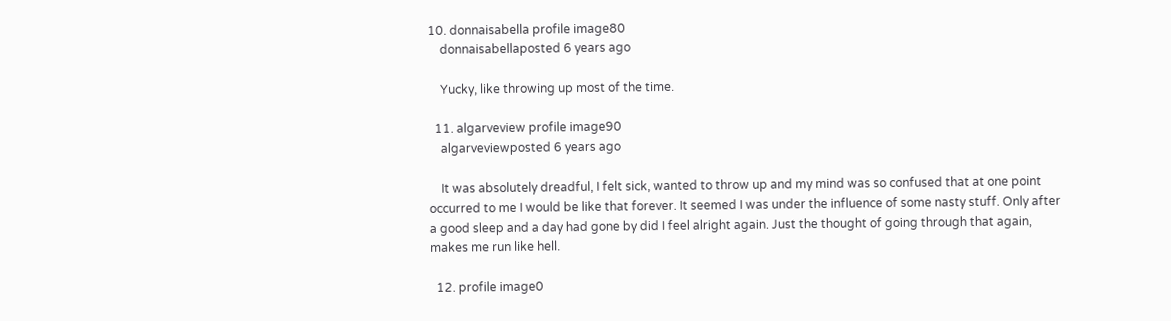10. donnaisabella profile image80
    donnaisabellaposted 6 years ago

    Yucky, like throwing up most of the time.

  11. algarveview profile image90
    algarveviewposted 6 years ago

    It was absolutely dreadful, I felt sick, wanted to throw up and my mind was so confused that at one point occurred to me I would be like that forever. It seemed I was under the influence of some nasty stuff. Only after a good sleep and a day had gone by did I feel alright again. Just the thought of going through that again, makes me run like hell.

  12. profile image0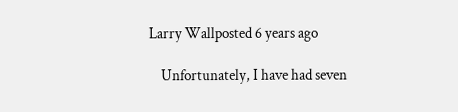Larry Wallposted 6 years ago

    Unfortunately, I have had seven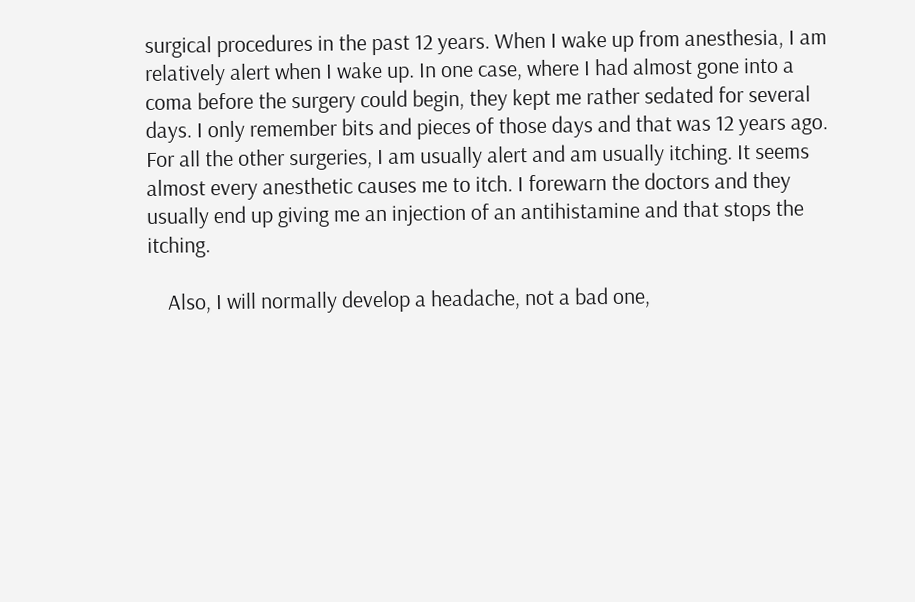surgical procedures in the past 12 years. When I wake up from anesthesia, I am relatively alert when I wake up. In one case, where I had almost gone into a coma before the surgery could begin, they kept me rather sedated for several days. I only remember bits and pieces of those days and that was 12 years ago. For all the other surgeries, I am usually alert and am usually itching. It seems almost every anesthetic causes me to itch. I forewarn the doctors and they usually end up giving me an injection of an antihistamine and that stops the itching.

    Also, I will normally develop a headache, not a bad one,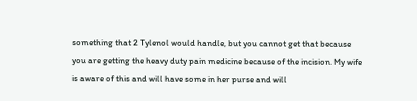something that 2 Tylenol would handle, but you cannot get that because you are getting the heavy duty pain medicine because of the incision. My wife is aware of this and will have some in her purse and will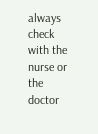always check with the nurse or the doctor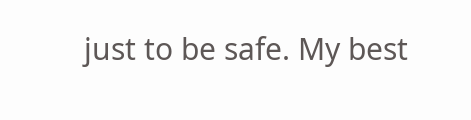just to be safe. My best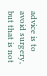advice is to avoid surgery, but that is not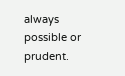always possible or prudent.